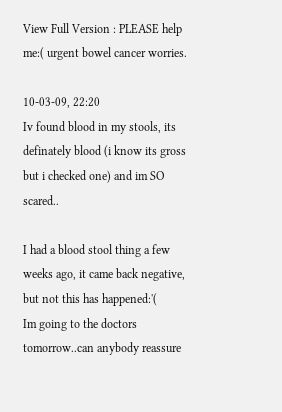View Full Version : PLEASE help me:( urgent bowel cancer worries.

10-03-09, 22:20
Iv found blood in my stools, its definately blood (i know its gross but i checked one) and im SO scared..

I had a blood stool thing a few weeks ago, it came back negative, but not this has happened:'(
Im going to the doctors tomorrow..can anybody reassure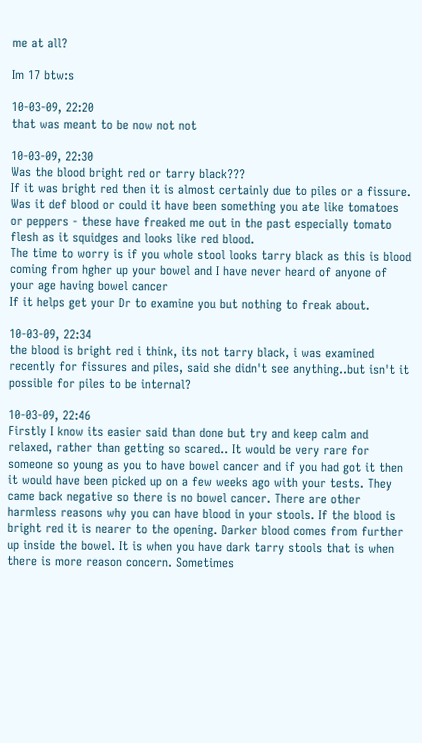me at all?

Im 17 btw:s

10-03-09, 22:20
that was meant to be now not not

10-03-09, 22:30
Was the blood bright red or tarry black???
If it was bright red then it is almost certainly due to piles or a fissure. Was it def blood or could it have been something you ate like tomatoes or peppers - these have freaked me out in the past especially tomato flesh as it squidges and looks like red blood.
The time to worry is if you whole stool looks tarry black as this is blood coming from hgher up your bowel and I have never heard of anyone of your age having bowel cancer
If it helps get your Dr to examine you but nothing to freak about.

10-03-09, 22:34
the blood is bright red i think, its not tarry black, i was examined recently for fissures and piles, said she didn't see anything..but isn't it possible for piles to be internal?

10-03-09, 22:46
Firstly I know its easier said than done but try and keep calm and relaxed, rather than getting so scared.. It would be very rare for someone so young as you to have bowel cancer and if you had got it then it would have been picked up on a few weeks ago with your tests. They came back negative so there is no bowel cancer. There are other harmless reasons why you can have blood in your stools. If the blood is bright red it is nearer to the opening. Darker blood comes from further up inside the bowel. It is when you have dark tarry stools that is when there is more reason concern. Sometimes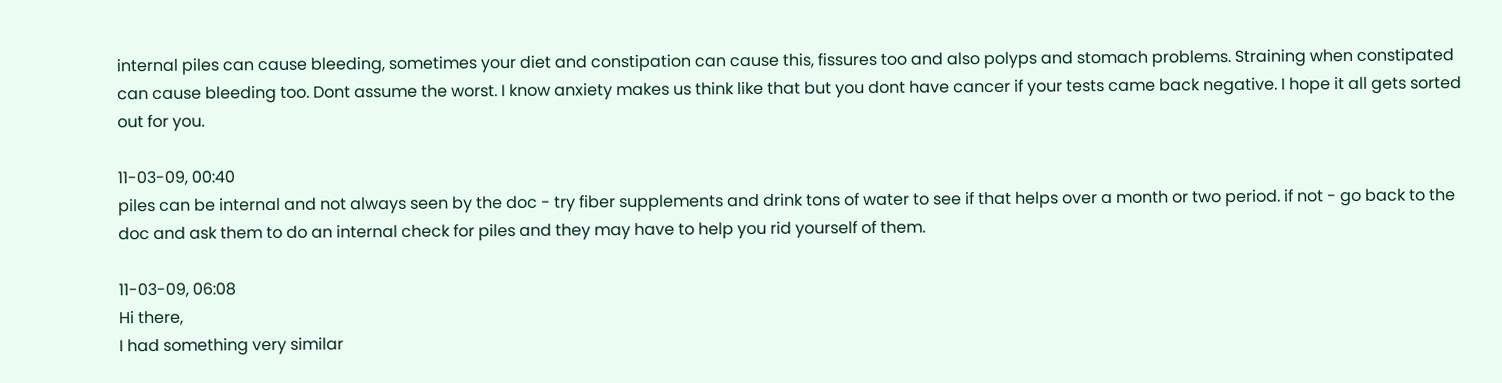internal piles can cause bleeding, sometimes your diet and constipation can cause this, fissures too and also polyps and stomach problems. Straining when constipated can cause bleeding too. Dont assume the worst. I know anxiety makes us think like that but you dont have cancer if your tests came back negative. I hope it all gets sorted out for you.

11-03-09, 00:40
piles can be internal and not always seen by the doc - try fiber supplements and drink tons of water to see if that helps over a month or two period. if not - go back to the doc and ask them to do an internal check for piles and they may have to help you rid yourself of them.

11-03-09, 06:08
Hi there,
I had something very similar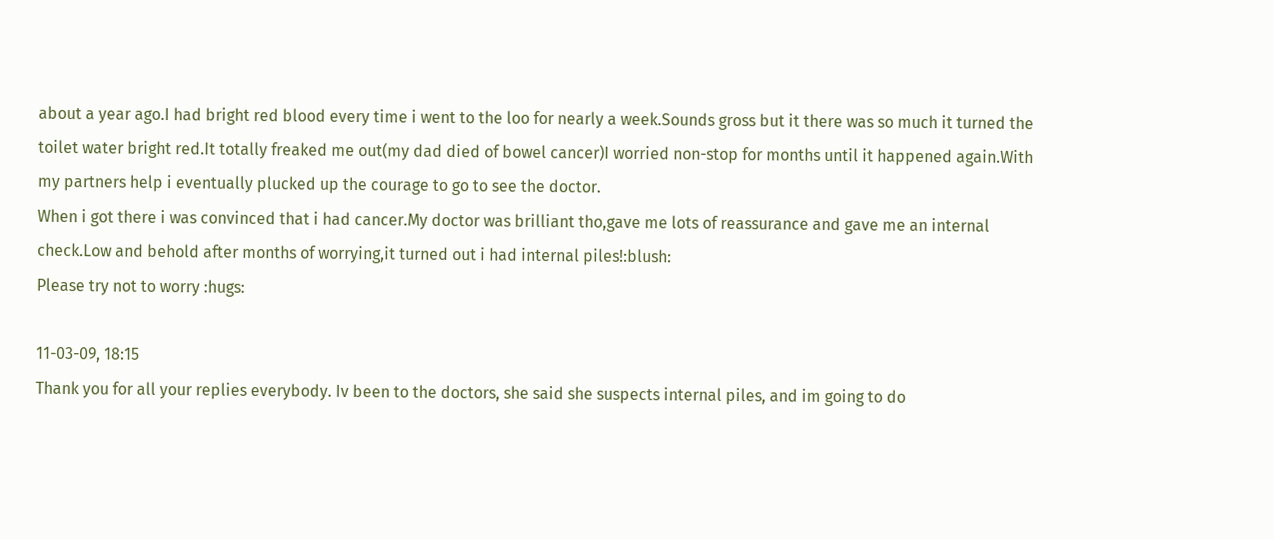about a year ago.I had bright red blood every time i went to the loo for nearly a week.Sounds gross but it there was so much it turned the toilet water bright red.It totally freaked me out(my dad died of bowel cancer)I worried non-stop for months until it happened again.With my partners help i eventually plucked up the courage to go to see the doctor.
When i got there i was convinced that i had cancer.My doctor was brilliant tho,gave me lots of reassurance and gave me an internal check.Low and behold after months of worrying,it turned out i had internal piles!:blush:
Please try not to worry :hugs:

11-03-09, 18:15
Thank you for all your replies everybody. Iv been to the doctors, she said she suspects internal piles, and im going to do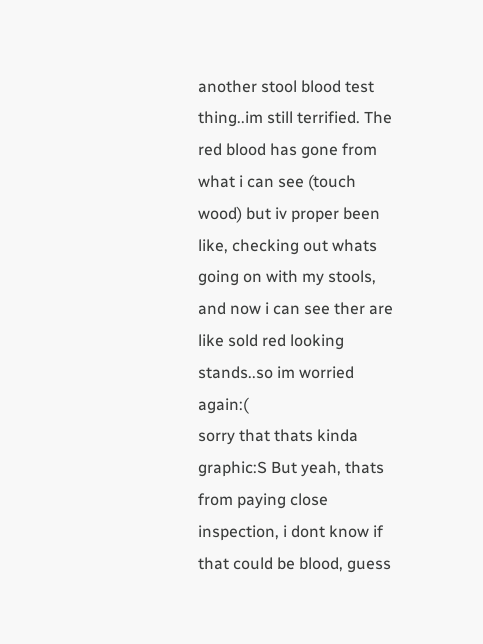another stool blood test thing..im still terrified. The red blood has gone from what i can see (touch wood) but iv proper been like, checking out whats going on with my stools, and now i can see ther are like sold red looking stands..so im worried again:(
sorry that thats kinda graphic:S But yeah, thats from paying close inspection, i dont know if that could be blood, guess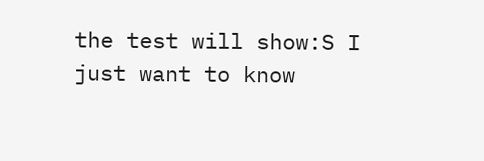the test will show:S I just want to know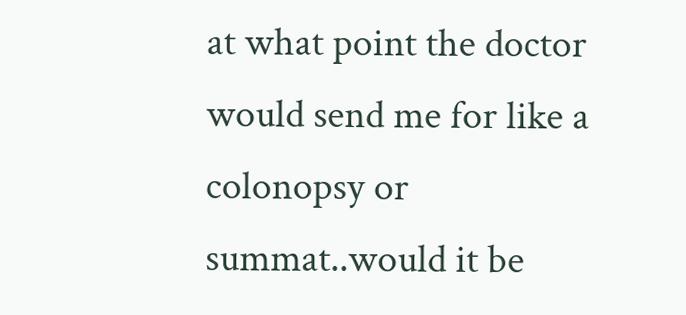at what point the doctor would send me for like a colonopsy or summat..would it be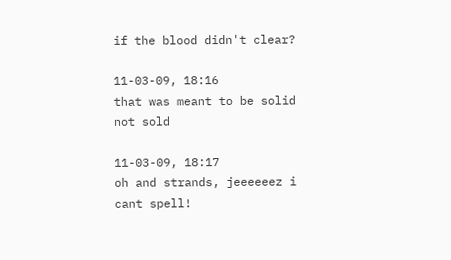if the blood didn't clear?

11-03-09, 18:16
that was meant to be solid not sold

11-03-09, 18:17
oh and strands, jeeeeeez i cant spell!